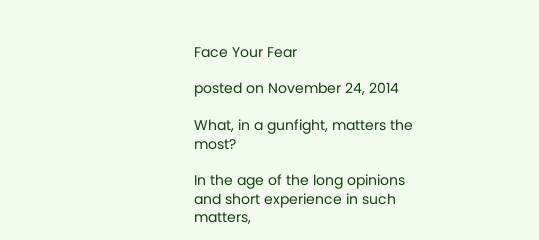Face Your Fear

posted on November 24, 2014

What, in a gunfight, matters the most?

In the age of the long opinions and short experience in such matters,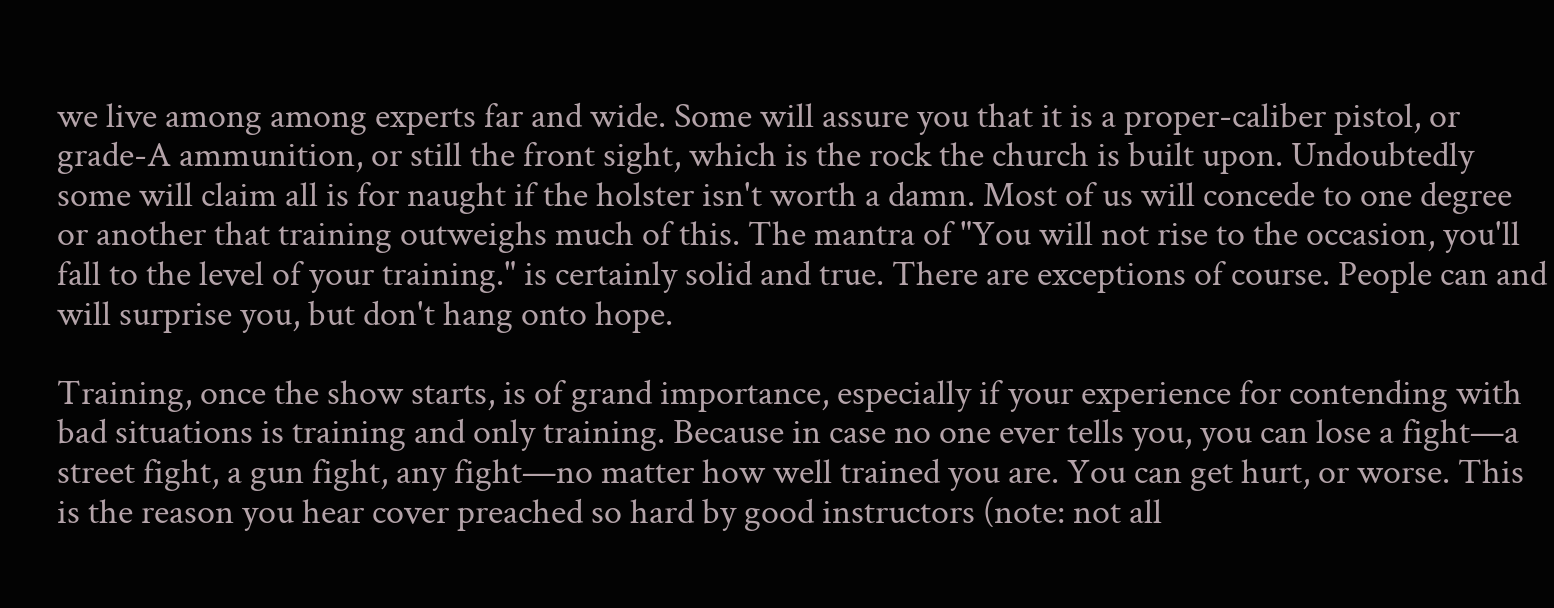we live among among experts far and wide. Some will assure you that it is a proper-caliber pistol, or grade-A ammunition, or still the front sight, which is the rock the church is built upon. Undoubtedly some will claim all is for naught if the holster isn't worth a damn. Most of us will concede to one degree or another that training outweighs much of this. The mantra of "You will not rise to the occasion, you'll fall to the level of your training." is certainly solid and true. There are exceptions of course. People can and will surprise you, but don't hang onto hope.

Training, once the show starts, is of grand importance, especially if your experience for contending with bad situations is training and only training. Because in case no one ever tells you, you can lose a fight—a street fight, a gun fight, any fight—no matter how well trained you are. You can get hurt, or worse. This is the reason you hear cover preached so hard by good instructors (note: not all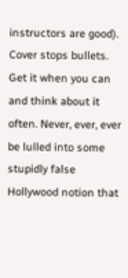instructors are good). Cover stops bullets. Get it when you can and think about it often. Never, ever, ever be lulled into some stupidly false Hollywood notion that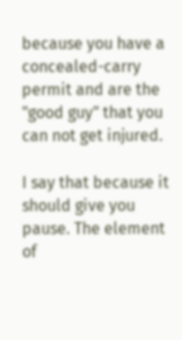because you have a concealed-carry permit and are the "good guy" that you can not get injured.

I say that because it should give you pause. The element of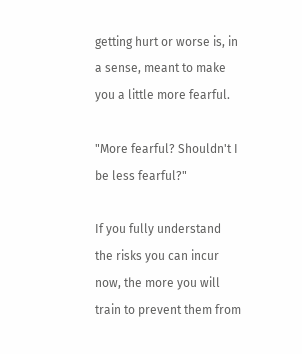getting hurt or worse is, in a sense, meant to make you a little more fearful.

"More fearful? Shouldn't I be less fearful?"

If you fully understand the risks you can incur now, the more you will train to prevent them from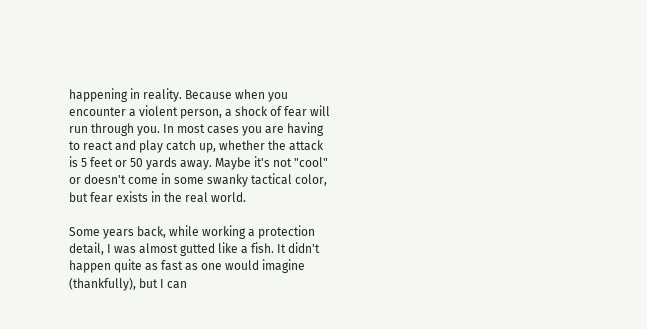happening in reality. Because when you encounter a violent person, a shock of fear will run through you. In most cases you are having to react and play catch up, whether the attack is 5 feet or 50 yards away. Maybe it's not "cool" or doesn't come in some swanky tactical color, but fear exists in the real world.

Some years back, while working a protection detail, I was almost gutted like a fish. It didn't happen quite as fast as one would imagine (thankfully), but I can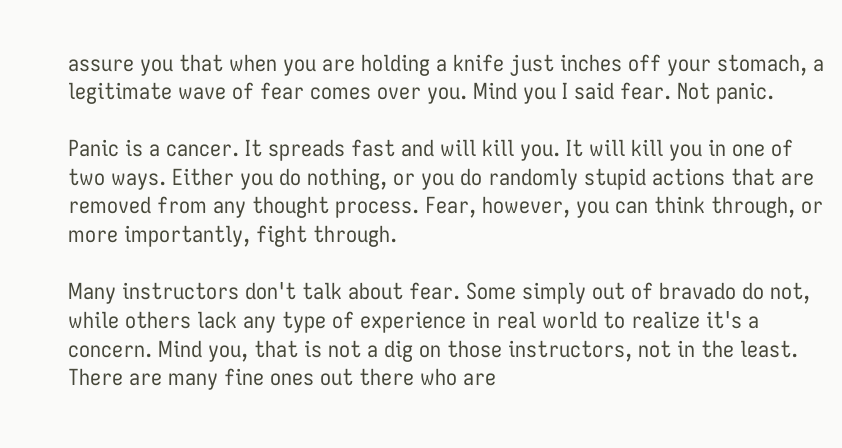assure you that when you are holding a knife just inches off your stomach, a legitimate wave of fear comes over you. Mind you I said fear. Not panic.

Panic is a cancer. It spreads fast and will kill you. It will kill you in one of two ways. Either you do nothing, or you do randomly stupid actions that are removed from any thought process. Fear, however, you can think through, or more importantly, fight through.

Many instructors don't talk about fear. Some simply out of bravado do not, while others lack any type of experience in real world to realize it's a concern. Mind you, that is not a dig on those instructors, not in the least. There are many fine ones out there who are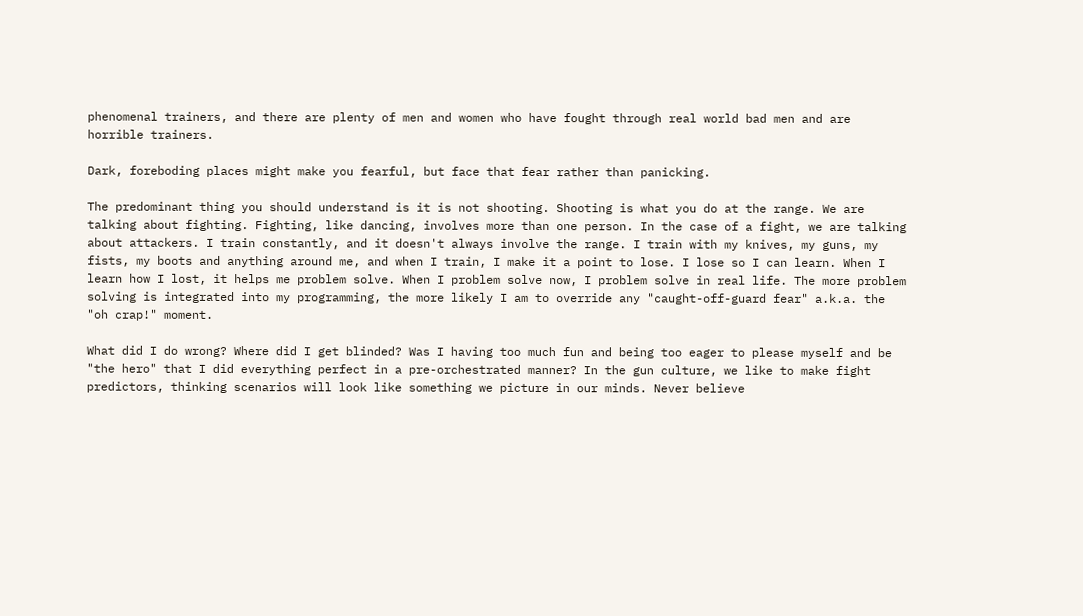phenomenal trainers, and there are plenty of men and women who have fought through real world bad men and are horrible trainers.

Dark, foreboding places might make you fearful, but face that fear rather than panicking.

The predominant thing you should understand is it is not shooting. Shooting is what you do at the range. We are talking about fighting. Fighting, like dancing, involves more than one person. In the case of a fight, we are talking about attackers. I train constantly, and it doesn't always involve the range. I train with my knives, my guns, my fists, my boots and anything around me, and when I train, I make it a point to lose. I lose so I can learn. When I learn how I lost, it helps me problem solve. When I problem solve now, I problem solve in real life. The more problem solving is integrated into my programming, the more likely I am to override any "caught-off-guard fear" a.k.a. the "oh crap!" moment.

What did I do wrong? Where did I get blinded? Was I having too much fun and being too eager to please myself and be "the hero" that I did everything perfect in a pre-orchestrated manner? In the gun culture, we like to make fight predictors, thinking scenarios will look like something we picture in our minds. Never believe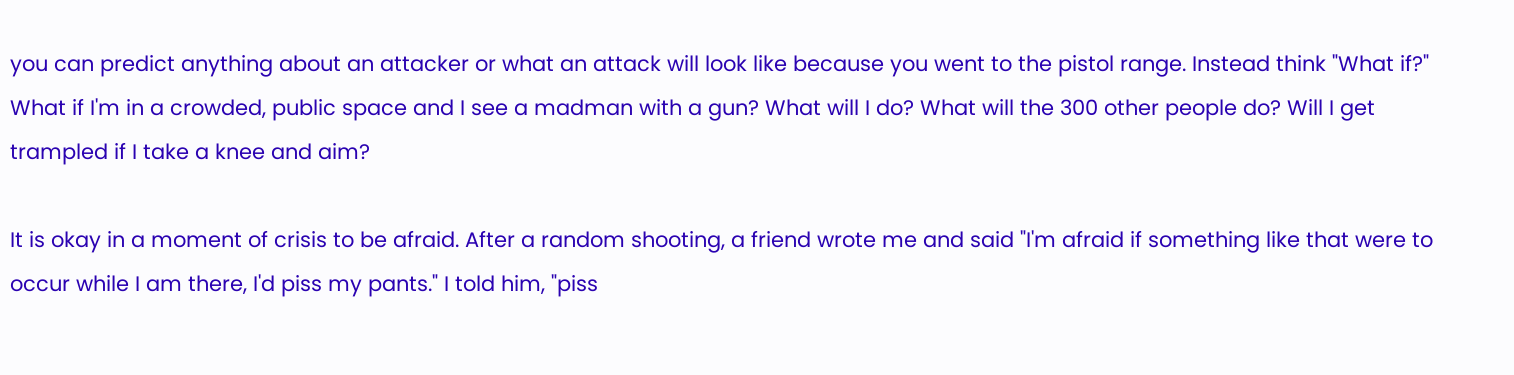you can predict anything about an attacker or what an attack will look like because you went to the pistol range. Instead think "What if?" What if I'm in a crowded, public space and I see a madman with a gun? What will I do? What will the 300 other people do? Will I get trampled if I take a knee and aim?

It is okay in a moment of crisis to be afraid. After a random shooting, a friend wrote me and said "I'm afraid if something like that were to occur while I am there, I'd piss my pants." I told him, "piss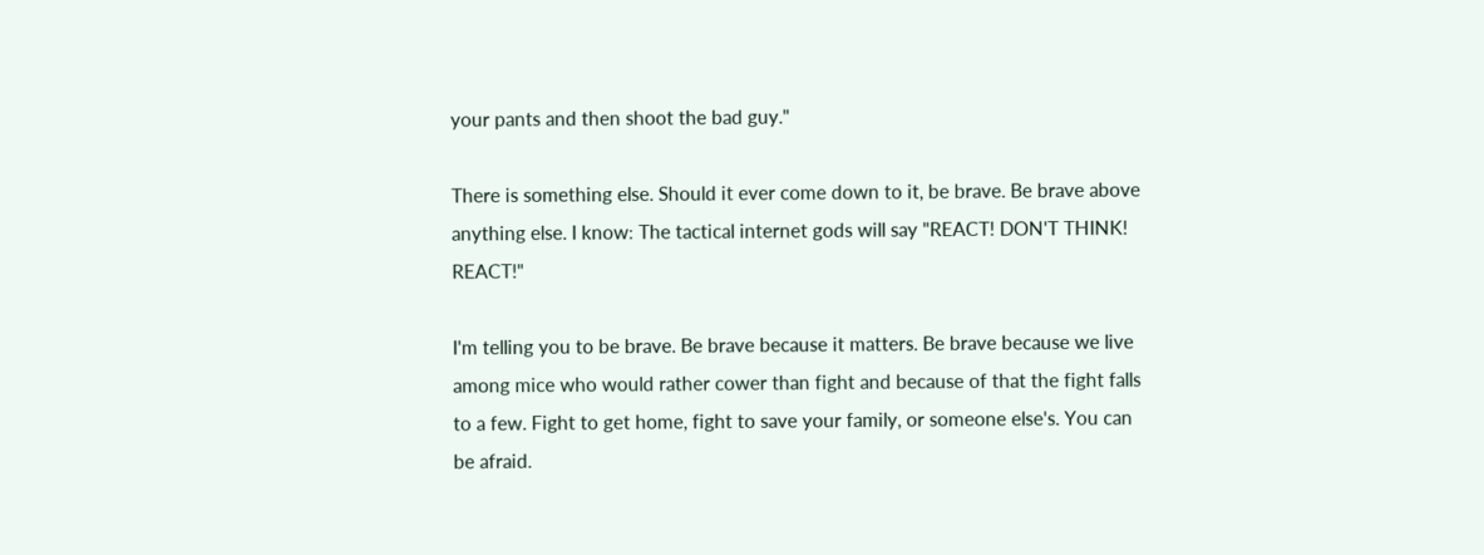your pants and then shoot the bad guy."

There is something else. Should it ever come down to it, be brave. Be brave above anything else. I know: The tactical internet gods will say "REACT! DON'T THINK! REACT!"

I'm telling you to be brave. Be brave because it matters. Be brave because we live among mice who would rather cower than fight and because of that the fight falls to a few. Fight to get home, fight to save your family, or someone else's. You can be afraid.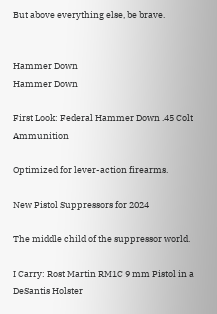But above everything else, be brave.


Hammer Down
Hammer Down

First Look: Federal Hammer Down .45 Colt Ammunition

Optimized for lever-action firearms.

New Pistol Suppressors for 2024

The middle child of the suppressor world.

I Carry: Rost Martin RM1C 9 mm Pistol in a DeSantis Holster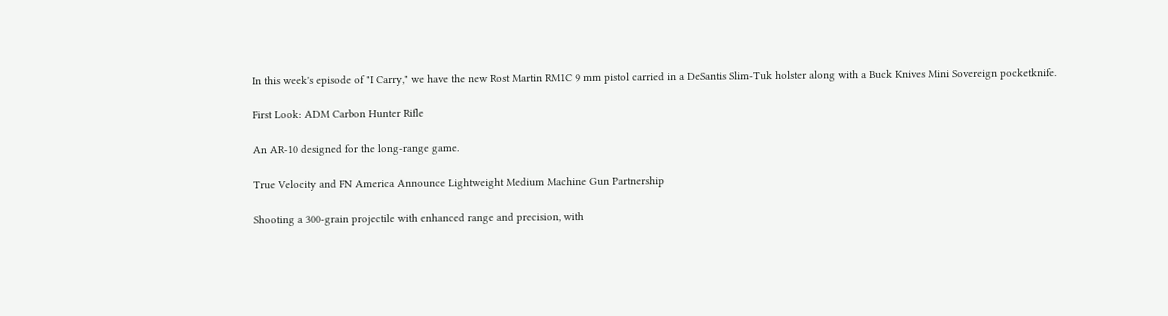In this week's episode of "I Carry," we have the new Rost Martin RM1C 9 mm pistol carried in a DeSantis Slim-Tuk holster along with a Buck Knives Mini Sovereign pocketknife.

First Look: ADM Carbon Hunter Rifle

An AR-10 designed for the long-range game.

True Velocity and FN America Announce Lightweight Medium Machine Gun Partnership

Shooting a 300-grain projectile with enhanced range and precision, with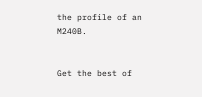the profile of an M240B.


Get the best of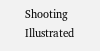Shooting Illustrated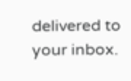delivered to your inbox.